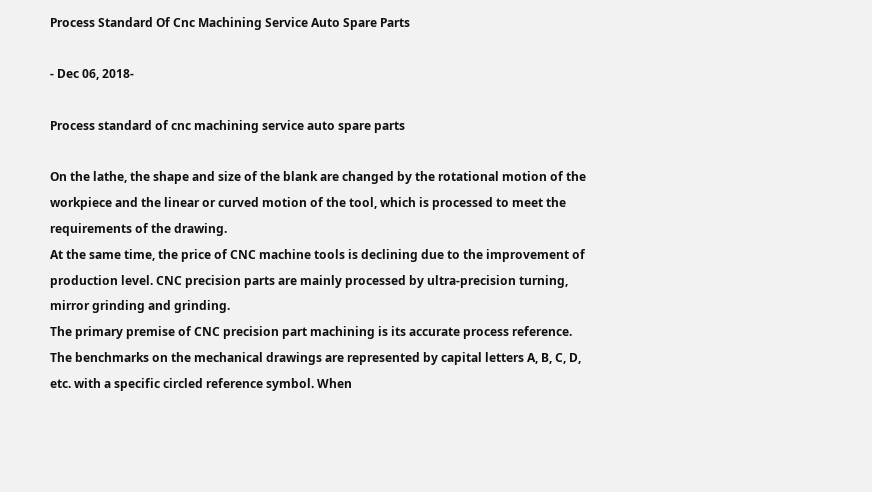Process Standard Of Cnc Machining Service Auto Spare Parts

- Dec 06, 2018-

Process standard of cnc machining service auto spare parts

On the lathe, the shape and size of the blank are changed by the rotational motion of the workpiece and the linear or curved motion of the tool, which is processed to meet the requirements of the drawing.
At the same time, the price of CNC machine tools is declining due to the improvement of production level. CNC precision parts are mainly processed by ultra-precision turning, mirror grinding and grinding.
The primary premise of CNC precision part machining is its accurate process reference. The benchmarks on the mechanical drawings are represented by capital letters A, B, C, D, etc. with a specific circled reference symbol. When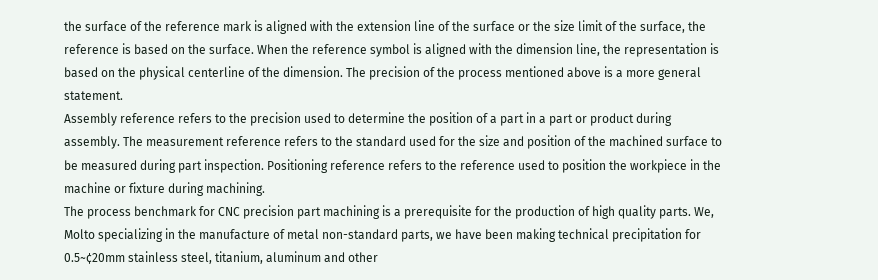the surface of the reference mark is aligned with the extension line of the surface or the size limit of the surface, the reference is based on the surface. When the reference symbol is aligned with the dimension line, the representation is based on the physical centerline of the dimension. The precision of the process mentioned above is a more general statement.
Assembly reference refers to the precision used to determine the position of a part in a part or product during assembly. The measurement reference refers to the standard used for the size and position of the machined surface to be measured during part inspection. Positioning reference refers to the reference used to position the workpiece in the machine or fixture during machining.
The process benchmark for CNC precision part machining is a prerequisite for the production of high quality parts. We, Molto specializing in the manufacture of metal non-standard parts, we have been making technical precipitation for 0.5~¢20mm stainless steel, titanium, aluminum and other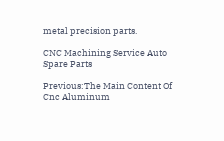metal precision parts.

CNC Machining Service Auto Spare Parts

Previous:The Main Content Of Cnc Aluminum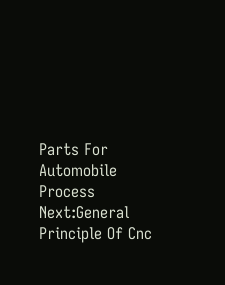Parts For Automobile Process Next:General Principle Of Cnc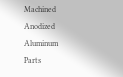Machined Anodized Aluminum Parts